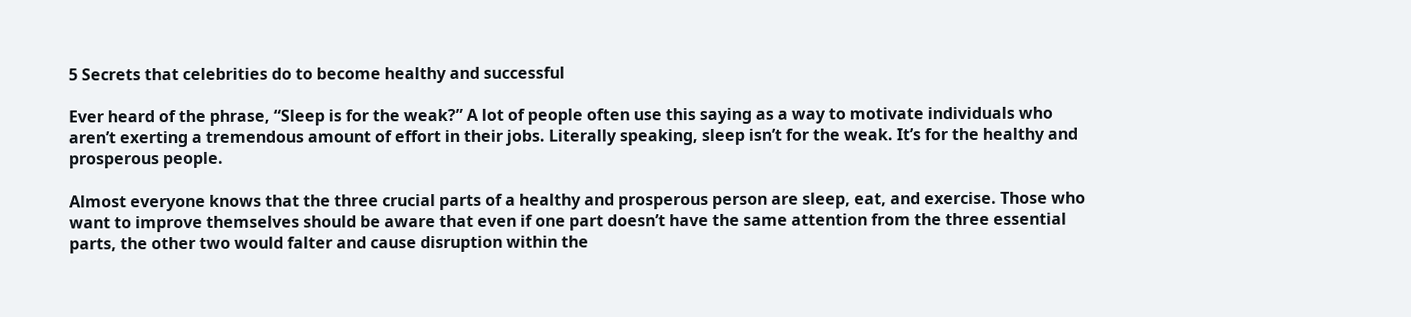5 Secrets that celebrities do to become healthy and successful

Ever heard of the phrase, “Sleep is for the weak?” A lot of people often use this saying as a way to motivate individuals who aren’t exerting a tremendous amount of effort in their jobs. Literally speaking, sleep isn’t for the weak. It’s for the healthy and prosperous people.

Almost everyone knows that the three crucial parts of a healthy and prosperous person are sleep, eat, and exercise. Those who want to improve themselves should be aware that even if one part doesn’t have the same attention from the three essential parts, the other two would falter and cause disruption within the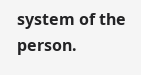system of the person.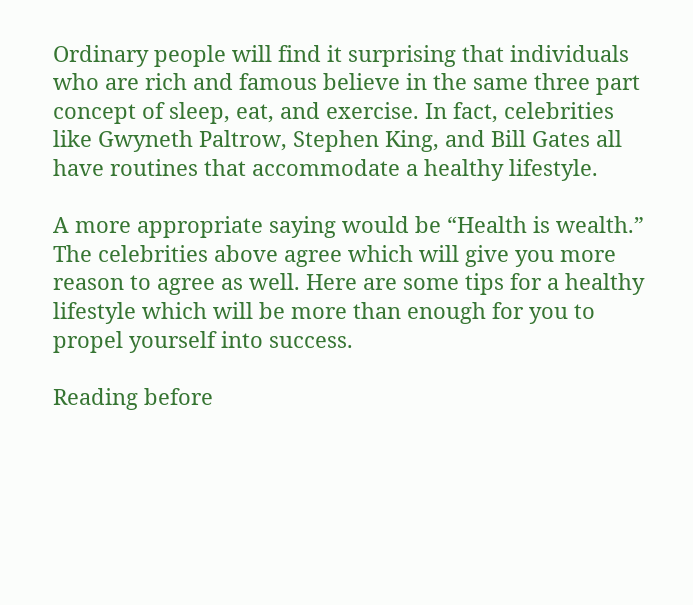Ordinary people will find it surprising that individuals who are rich and famous believe in the same three part concept of sleep, eat, and exercise. In fact, celebrities like Gwyneth Paltrow, Stephen King, and Bill Gates all have routines that accommodate a healthy lifestyle.

A more appropriate saying would be “Health is wealth.” The celebrities above agree which will give you more reason to agree as well. Here are some tips for a healthy lifestyle which will be more than enough for you to propel yourself into success.

Reading before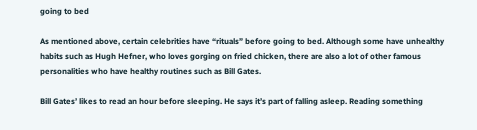going to bed

As mentioned above, certain celebrities have “rituals” before going to bed. Although some have unhealthy habits such as Hugh Hefner, who loves gorging on fried chicken, there are also a lot of other famous personalities who have healthy routines such as Bill Gates.

Bill Gates’ likes to read an hour before sleeping. He says it’s part of falling asleep. Reading something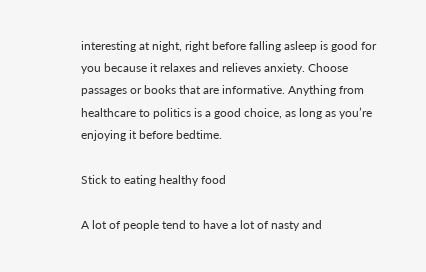interesting at night, right before falling asleep is good for you because it relaxes and relieves anxiety. Choose passages or books that are informative. Anything from healthcare to politics is a good choice, as long as you’re enjoying it before bedtime.

Stick to eating healthy food

A lot of people tend to have a lot of nasty and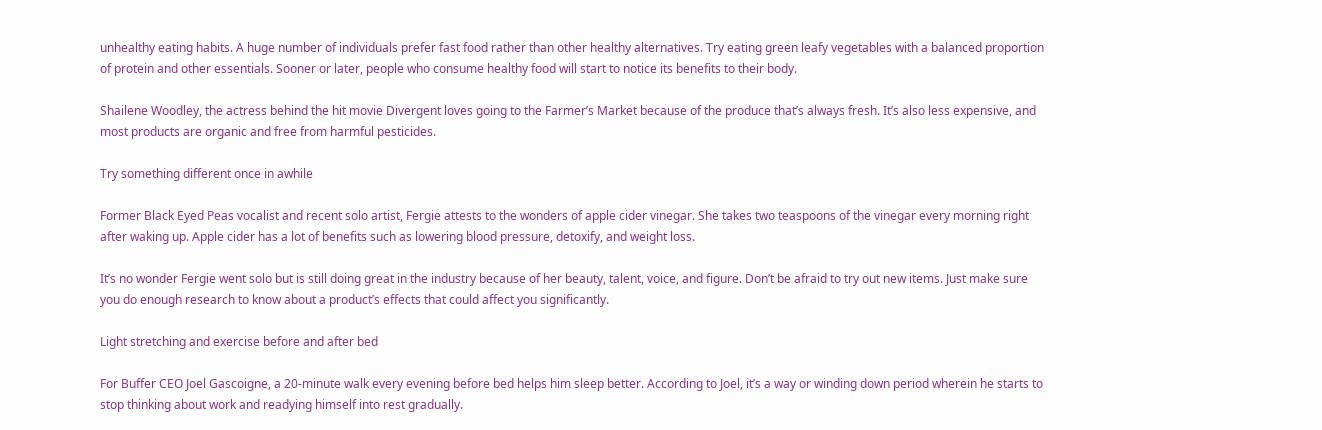unhealthy eating habits. A huge number of individuals prefer fast food rather than other healthy alternatives. Try eating green leafy vegetables with a balanced proportion of protein and other essentials. Sooner or later, people who consume healthy food will start to notice its benefits to their body.

Shailene Woodley, the actress behind the hit movie Divergent loves going to the Farmer’s Market because of the produce that’s always fresh. It’s also less expensive, and most products are organic and free from harmful pesticides.

Try something different once in awhile

Former Black Eyed Peas vocalist and recent solo artist, Fergie attests to the wonders of apple cider vinegar. She takes two teaspoons of the vinegar every morning right after waking up. Apple cider has a lot of benefits such as lowering blood pressure, detoxify, and weight loss.

It’s no wonder Fergie went solo but is still doing great in the industry because of her beauty, talent, voice, and figure. Don’t be afraid to try out new items. Just make sure you do enough research to know about a product’s effects that could affect you significantly.

Light stretching and exercise before and after bed

For Buffer CEO Joel Gascoigne, a 20-minute walk every evening before bed helps him sleep better. According to Joel, it’s a way or winding down period wherein he starts to stop thinking about work and readying himself into rest gradually.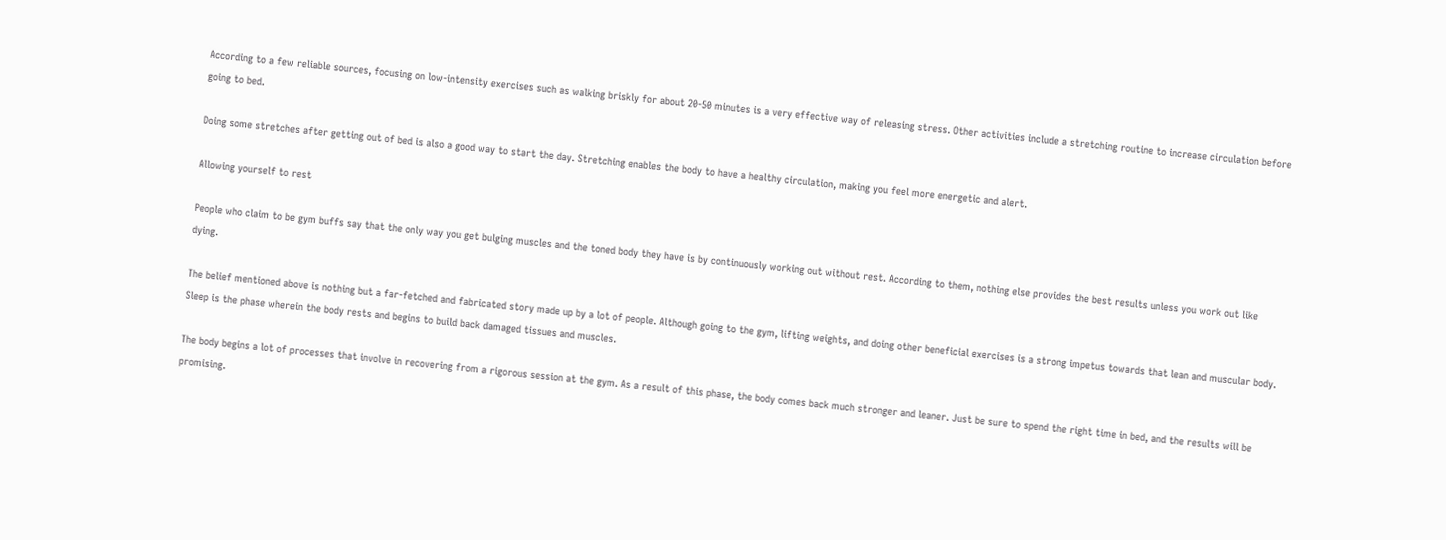According to a few reliable sources, focusing on low-intensity exercises such as walking briskly for about 20-50 minutes is a very effective way of releasing stress. Other activities include a stretching routine to increase circulation before going to bed.

Doing some stretches after getting out of bed is also a good way to start the day. Stretching enables the body to have a healthy circulation, making you feel more energetic and alert.

Allowing yourself to rest

People who claim to be gym buffs say that the only way you get bulging muscles and the toned body they have is by continuously working out without rest. According to them, nothing else provides the best results unless you work out like dying.

The belief mentioned above is nothing but a far-fetched and fabricated story made up by a lot of people. Although going to the gym, lifting weights, and doing other beneficial exercises is a strong impetus towards that lean and muscular body. Sleep is the phase wherein the body rests and begins to build back damaged tissues and muscles.

The body begins a lot of processes that involve in recovering from a rigorous session at the gym. As a result of this phase, the body comes back much stronger and leaner. Just be sure to spend the right time in bed, and the results will be promising.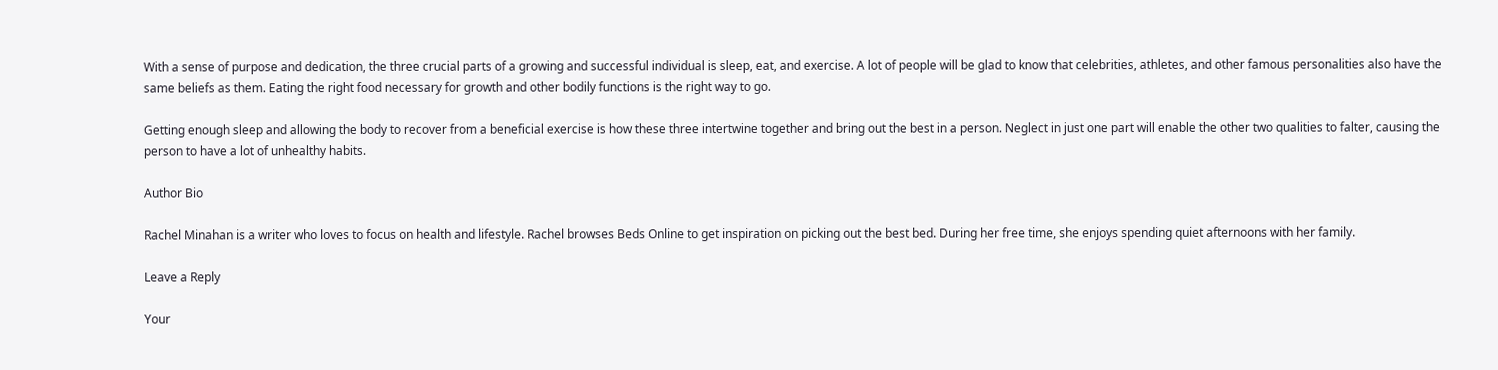With a sense of purpose and dedication, the three crucial parts of a growing and successful individual is sleep, eat, and exercise. A lot of people will be glad to know that celebrities, athletes, and other famous personalities also have the same beliefs as them. Eating the right food necessary for growth and other bodily functions is the right way to go.

Getting enough sleep and allowing the body to recover from a beneficial exercise is how these three intertwine together and bring out the best in a person. Neglect in just one part will enable the other two qualities to falter, causing the person to have a lot of unhealthy habits.

Author Bio

Rachel Minahan is a writer who loves to focus on health and lifestyle. Rachel browses Beds Online to get inspiration on picking out the best bed. During her free time, she enjoys spending quiet afternoons with her family.

Leave a Reply

Your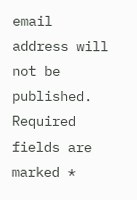email address will not be published. Required fields are marked *